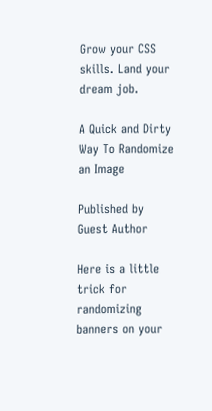Grow your CSS skills. Land your dream job.

A Quick and Dirty Way To Randomize an Image

Published by Guest Author

Here is a little trick for randomizing banners on your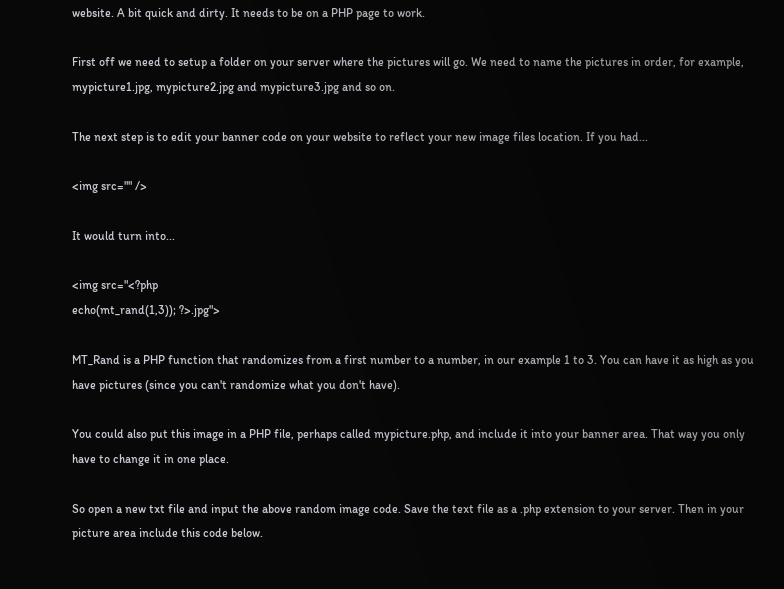website. A bit quick and dirty. It needs to be on a PHP page to work.

First off we need to setup a folder on your server where the pictures will go. We need to name the pictures in order, for example, mypicture1.jpg, mypicture2.jpg and mypicture3.jpg and so on.

The next step is to edit your banner code on your website to reflect your new image files location. If you had...

<img src="" />

It would turn into...

<img src="<?php
echo(mt_rand(1,3)); ?>.jpg">

MT_Rand is a PHP function that randomizes from a first number to a number, in our example 1 to 3. You can have it as high as you have pictures (since you can't randomize what you don't have).

You could also put this image in a PHP file, perhaps called mypicture.php, and include it into your banner area. That way you only have to change it in one place.

So open a new txt file and input the above random image code. Save the text file as a .php extension to your server. Then in your picture area include this code below.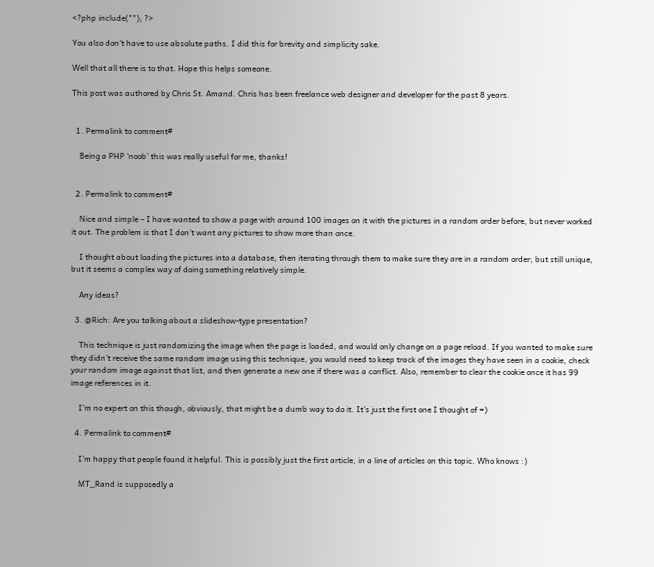<?php include(""); ?>

You also don't have to use absolute paths. I did this for brevity and simplicity sake.

Well that all there is to that. Hope this helps someone.

This post was authored by Chris St. Amand. Chris has been freelance web designer and developer for the past 8 years.


  1. Permalink to comment#

    Being a PHP ‘noob’ this was really useful for me, thanks!


  2. Permalink to comment#

    Nice and simple – I have wanted to show a page with around 100 images on it with the pictures in a random order before, but never worked it out. The problem is that I don’t want any pictures to show more than once.

    I thought about loading the pictures into a database, then iterating through them to make sure they are in a random order, but still unique, but it seems a complex way of doing something relatively simple.

    Any ideas?

  3. @Rich: Are you talking about a slideshow-type presentation?

    This technique is just randomizing the image when the page is loaded, and would only change on a page reload. If you wanted to make sure they didn’t receive the same random image using this technique, you would need to keep track of the images they have seen in a cookie, check your random image against that list, and then generate a new one if there was a conflict. Also, remember to clear the cookie once it has 99 image references in it.

    I’m no expert on this though, obviously, that might be a dumb way to do it. It’s just the first one I thought of =)

  4. Permalink to comment#

    I’m happy that people found it helpful. This is possibly just the first article, in a line of articles on this topic. Who knows :)

    MT_Rand is supposedly a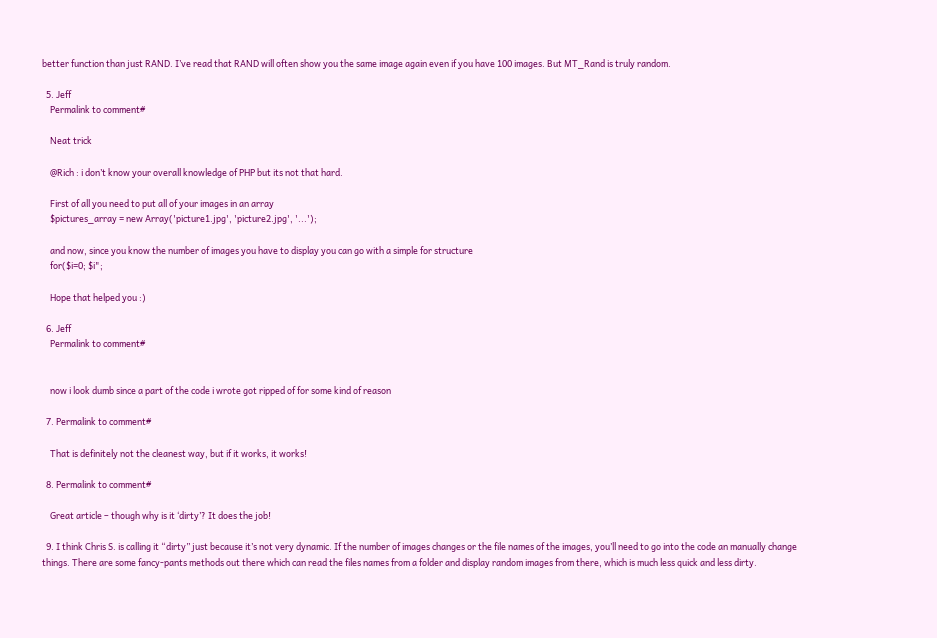better function than just RAND. I’ve read that RAND will often show you the same image again even if you have 100 images. But MT_Rand is truly random.

  5. Jeff
    Permalink to comment#

    Neat trick

    @Rich : i don’t know your overall knowledge of PHP but its not that hard.

    First of all you need to put all of your images in an array
    $pictures_array = new Array('picture1.jpg', 'picture2.jpg', '...');

    and now, since you know the number of images you have to display you can go with a simple for structure
    for($i=0; $i";

    Hope that helped you :)

  6. Jeff
    Permalink to comment#


    now i look dumb since a part of the code i wrote got ripped of for some kind of reason

  7. Permalink to comment#

    That is definitely not the cleanest way, but if it works, it works!

  8. Permalink to comment#

    Great article – though why is it ‘dirty’? It does the job!

  9. I think Chris S. is calling it “dirty” just because it’s not very dynamic. If the number of images changes or the file names of the images, you’ll need to go into the code an manually change things. There are some fancy-pants methods out there which can read the files names from a folder and display random images from there, which is much less quick and less dirty.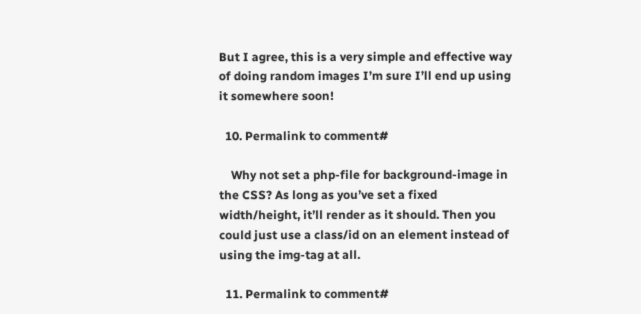But I agree, this is a very simple and effective way of doing random images I’m sure I’ll end up using it somewhere soon!

  10. Permalink to comment#

    Why not set a php-file for background-image in the CSS? As long as you’ve set a fixed width/height, it’ll render as it should. Then you could just use a class/id on an element instead of using the img-tag at all.

  11. Permalink to comment#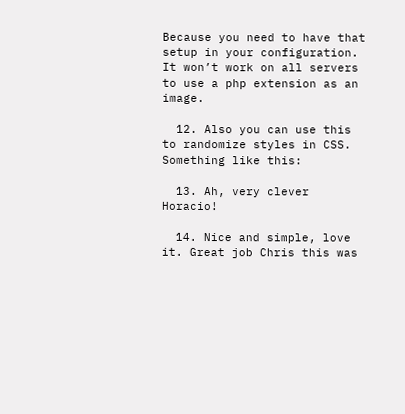Because you need to have that setup in your configuration. It won’t work on all servers to use a php extension as an image.

  12. Also you can use this to randomize styles in CSS. Something like this:

  13. Ah, very clever Horacio!

  14. Nice and simple, love it. Great job Chris this was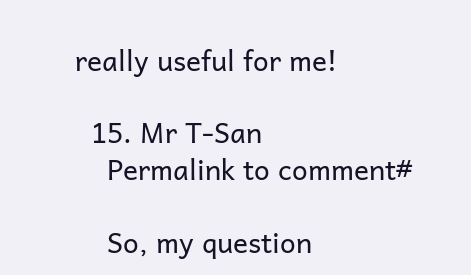really useful for me!

  15. Mr T-San
    Permalink to comment#

    So, my question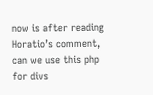now is after reading Horatio’s comment, can we use this php for divs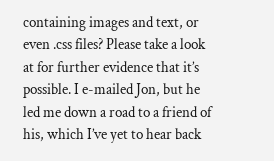containing images and text, or even .css files? Please take a look at for further evidence that it’s possible. I e-mailed Jon, but he led me down a road to a friend of his, which I’ve yet to hear back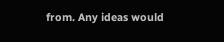from. Any ideas would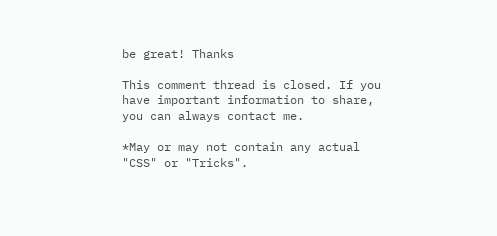be great! Thanks

This comment thread is closed. If you have important information to share, you can always contact me.

*May or may not contain any actual "CSS" or "Tricks".